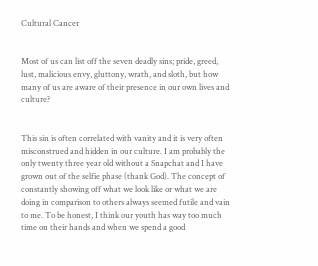Cultural Cancer


Most of us can list off the seven deadly sins; pride, greed, lust, malicious envy, gluttony, wrath, and sloth, but how many of us are aware of their presence in our own lives and culture?


This sin is often correlated with vanity and it is very often misconstrued and hidden in our culture. I am probably the only twenty three year old without a Snapchat and I have grown out of the selfie phase (thank God). The concept of constantly showing off what we look like or what we are doing in comparison to others always seemed futile and vain to me. To be honest, I think our youth has way too much time on their hands and when we spend a good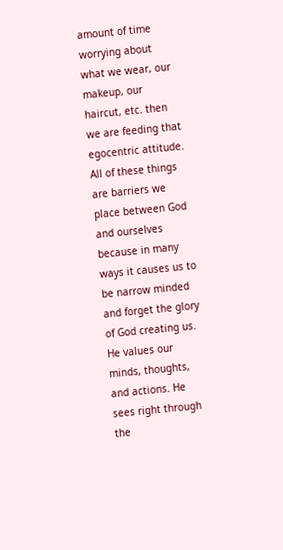amount of time worrying about what we wear, our makeup, our haircut, etc. then we are feeding that egocentric attitude. All of these things are barriers we place between God and ourselves because in many ways it causes us to be narrow minded and forget the glory of God creating us. He values our minds, thoughts, and actions. He sees right through the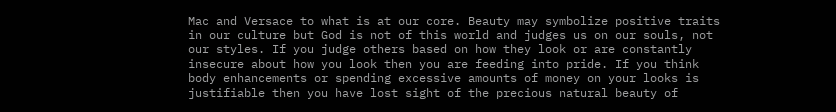Mac and Versace to what is at our core. Beauty may symbolize positive traits in our culture but God is not of this world and judges us on our souls, not our styles. If you judge others based on how they look or are constantly insecure about how you look then you are feeding into pride. If you think body enhancements or spending excessive amounts of money on your looks is justifiable then you have lost sight of the precious natural beauty of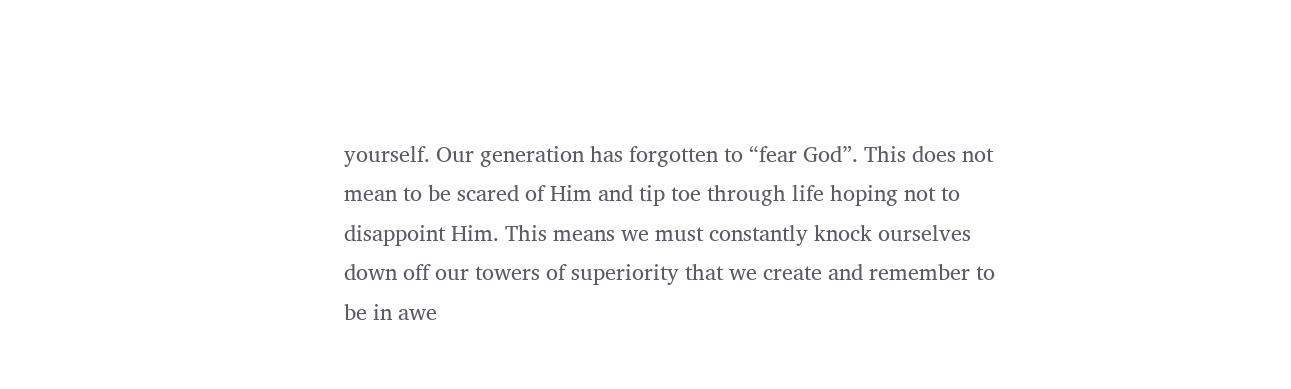yourself. Our generation has forgotten to “fear God”. This does not mean to be scared of Him and tip toe through life hoping not to disappoint Him. This means we must constantly knock ourselves down off our towers of superiority that we create and remember to be in awe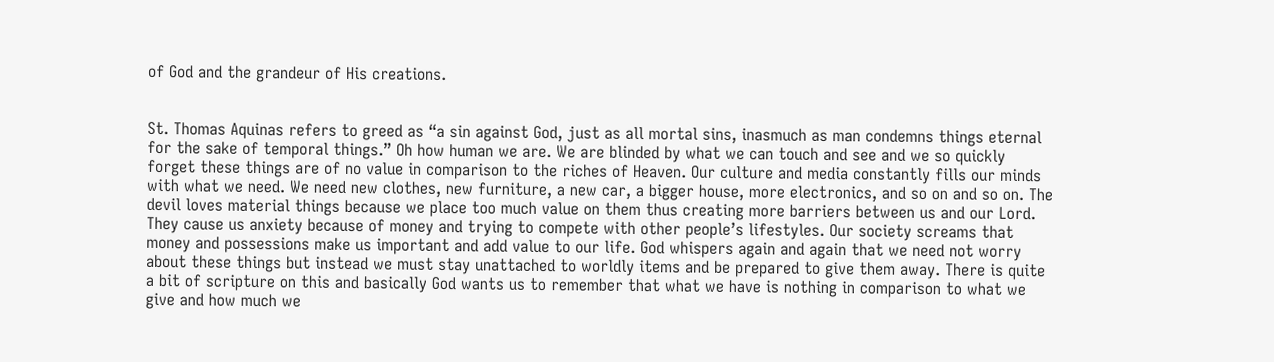of God and the grandeur of His creations.


St. Thomas Aquinas refers to greed as “a sin against God, just as all mortal sins, inasmuch as man condemns things eternal for the sake of temporal things.” Oh how human we are. We are blinded by what we can touch and see and we so quickly forget these things are of no value in comparison to the riches of Heaven. Our culture and media constantly fills our minds with what we need. We need new clothes, new furniture, a new car, a bigger house, more electronics, and so on and so on. The devil loves material things because we place too much value on them thus creating more barriers between us and our Lord. They cause us anxiety because of money and trying to compete with other people’s lifestyles. Our society screams that money and possessions make us important and add value to our life. God whispers again and again that we need not worry about these things but instead we must stay unattached to worldly items and be prepared to give them away. There is quite a bit of scripture on this and basically God wants us to remember that what we have is nothing in comparison to what we give and how much we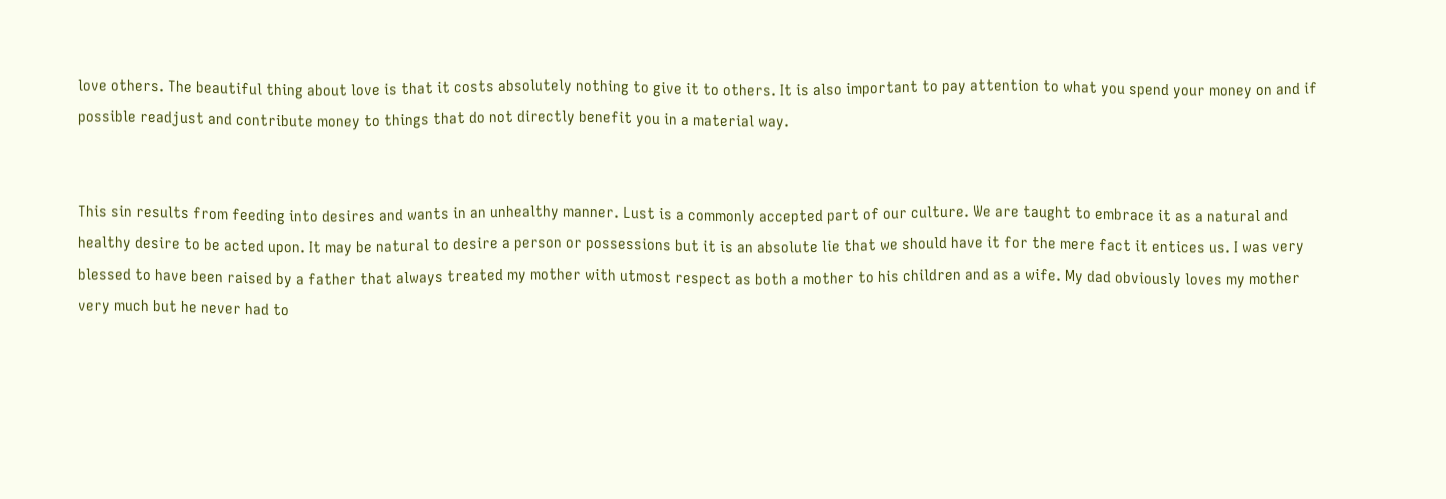love others. The beautiful thing about love is that it costs absolutely nothing to give it to others. It is also important to pay attention to what you spend your money on and if possible readjust and contribute money to things that do not directly benefit you in a material way.


This sin results from feeding into desires and wants in an unhealthy manner. Lust is a commonly accepted part of our culture. We are taught to embrace it as a natural and healthy desire to be acted upon. It may be natural to desire a person or possessions but it is an absolute lie that we should have it for the mere fact it entices us. I was very blessed to have been raised by a father that always treated my mother with utmost respect as both a mother to his children and as a wife. My dad obviously loves my mother very much but he never had to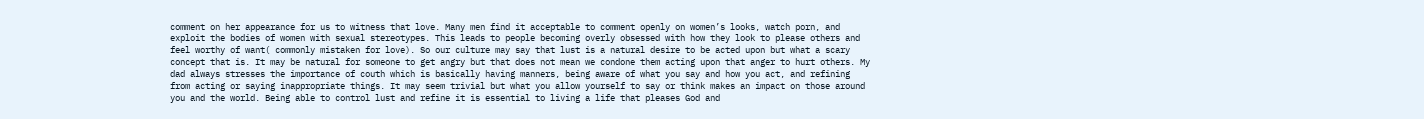comment on her appearance for us to witness that love. Many men find it acceptable to comment openly on women’s looks, watch porn, and exploit the bodies of women with sexual stereotypes. This leads to people becoming overly obsessed with how they look to please others and feel worthy of want( commonly mistaken for love). So our culture may say that lust is a natural desire to be acted upon but what a scary concept that is. It may be natural for someone to get angry but that does not mean we condone them acting upon that anger to hurt others. My dad always stresses the importance of couth which is basically having manners, being aware of what you say and how you act, and refining from acting or saying inappropriate things. It may seem trivial but what you allow yourself to say or think makes an impact on those around you and the world. Being able to control lust and refine it is essential to living a life that pleases God and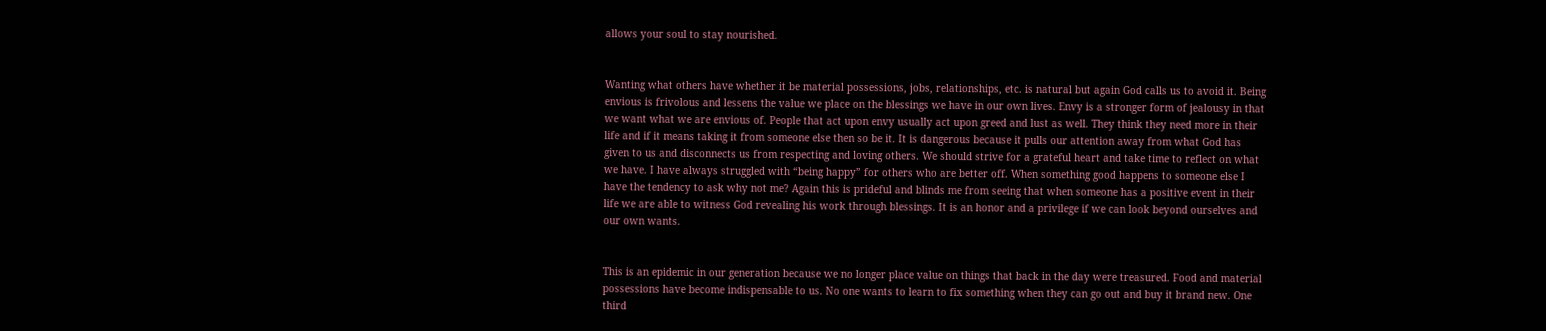allows your soul to stay nourished.


Wanting what others have whether it be material possessions, jobs, relationships, etc. is natural but again God calls us to avoid it. Being envious is frivolous and lessens the value we place on the blessings we have in our own lives. Envy is a stronger form of jealousy in that we want what we are envious of. People that act upon envy usually act upon greed and lust as well. They think they need more in their life and if it means taking it from someone else then so be it. It is dangerous because it pulls our attention away from what God has given to us and disconnects us from respecting and loving others. We should strive for a grateful heart and take time to reflect on what we have. I have always struggled with “being happy” for others who are better off. When something good happens to someone else I have the tendency to ask why not me? Again this is prideful and blinds me from seeing that when someone has a positive event in their life we are able to witness God revealing his work through blessings. It is an honor and a privilege if we can look beyond ourselves and our own wants.


This is an epidemic in our generation because we no longer place value on things that back in the day were treasured. Food and material possessions have become indispensable to us. No one wants to learn to fix something when they can go out and buy it brand new. One third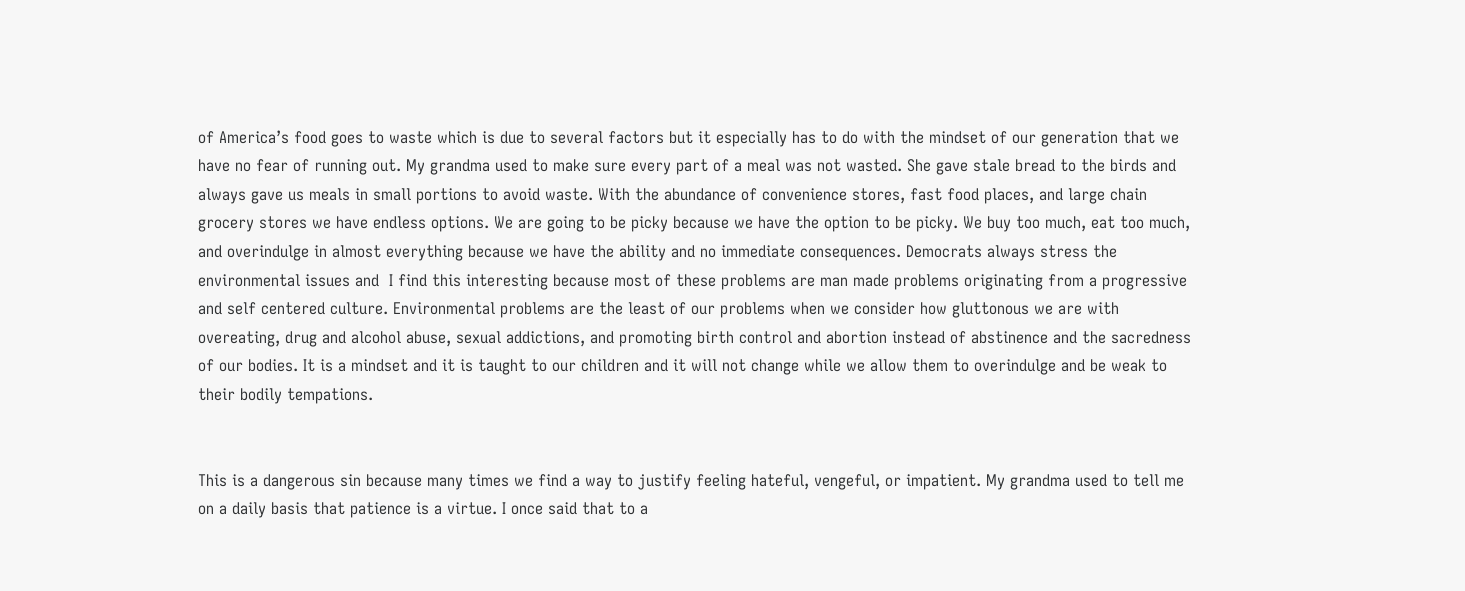of America’s food goes to waste which is due to several factors but it especially has to do with the mindset of our generation that we have no fear of running out. My grandma used to make sure every part of a meal was not wasted. She gave stale bread to the birds and always gave us meals in small portions to avoid waste. With the abundance of convenience stores, fast food places, and large chain grocery stores we have endless options. We are going to be picky because we have the option to be picky. We buy too much, eat too much, and overindulge in almost everything because we have the ability and no immediate consequences. Democrats always stress the environmental issues and  I find this interesting because most of these problems are man made problems originating from a progressive and self centered culture. Environmental problems are the least of our problems when we consider how gluttonous we are with overeating, drug and alcohol abuse, sexual addictions, and promoting birth control and abortion instead of abstinence and the sacredness of our bodies. It is a mindset and it is taught to our children and it will not change while we allow them to overindulge and be weak to their bodily tempations.


This is a dangerous sin because many times we find a way to justify feeling hateful, vengeful, or impatient. My grandma used to tell me on a daily basis that patience is a virtue. I once said that to a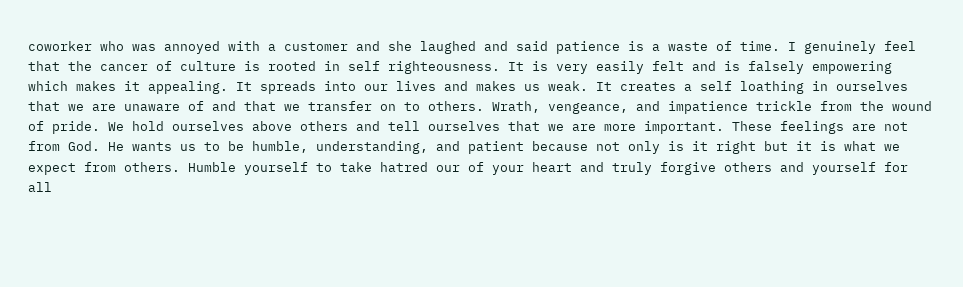coworker who was annoyed with a customer and she laughed and said patience is a waste of time. I genuinely feel that the cancer of culture is rooted in self righteousness. It is very easily felt and is falsely empowering which makes it appealing. It spreads into our lives and makes us weak. It creates a self loathing in ourselves that we are unaware of and that we transfer on to others. Wrath, vengeance, and impatience trickle from the wound of pride. We hold ourselves above others and tell ourselves that we are more important. These feelings are not from God. He wants us to be humble, understanding, and patient because not only is it right but it is what we expect from others. Humble yourself to take hatred our of your heart and truly forgive others and yourself for all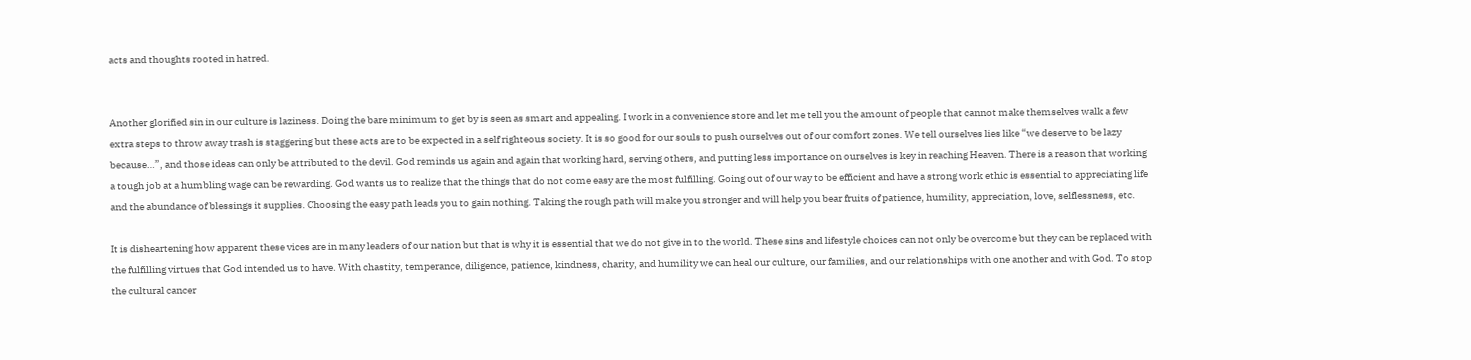acts and thoughts rooted in hatred.


Another glorified sin in our culture is laziness. Doing the bare minimum to get by is seen as smart and appealing. I work in a convenience store and let me tell you the amount of people that cannot make themselves walk a few extra steps to throw away trash is staggering but these acts are to be expected in a self righteous society. It is so good for our souls to push ourselves out of our comfort zones. We tell ourselves lies like “we deserve to be lazy because…”, and those ideas can only be attributed to the devil. God reminds us again and again that working hard, serving others, and putting less importance on ourselves is key in reaching Heaven. There is a reason that working a tough job at a humbling wage can be rewarding. God wants us to realize that the things that do not come easy are the most fulfilling. Going out of our way to be efficient and have a strong work ethic is essential to appreciating life and the abundance of blessings it supplies. Choosing the easy path leads you to gain nothing. Taking the rough path will make you stronger and will help you bear fruits of patience, humility, appreciation, love, selflessness, etc.

It is disheartening how apparent these vices are in many leaders of our nation but that is why it is essential that we do not give in to the world. These sins and lifestyle choices can not only be overcome but they can be replaced with the fulfilling virtues that God intended us to have. With chastity, temperance, diligence, patience, kindness, charity, and humility we can heal our culture, our families, and our relationships with one another and with God. To stop the cultural cancer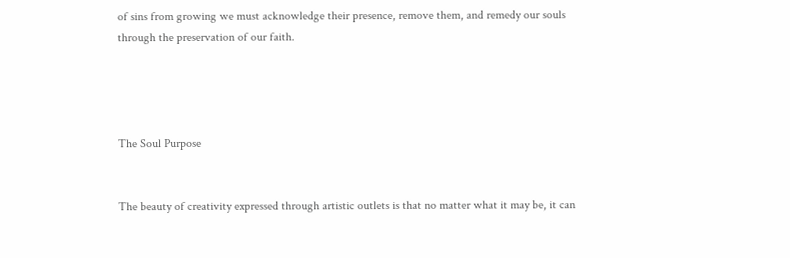of sins from growing we must acknowledge their presence, remove them, and remedy our souls through the preservation of our faith.




The Soul Purpose


The beauty of creativity expressed through artistic outlets is that no matter what it may be, it can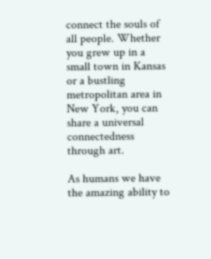connect the souls of all people. Whether you grew up in a small town in Kansas or a bustling metropolitan area in New York, you can share a universal connectedness through art.

As humans we have the amazing ability to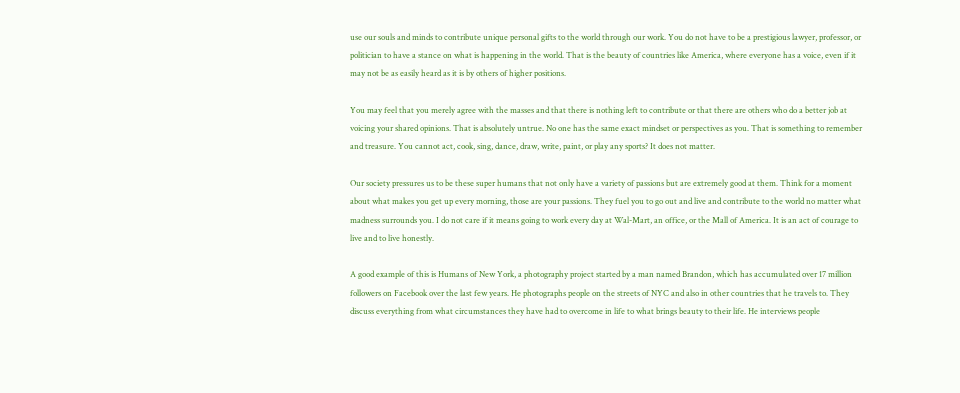use our souls and minds to contribute unique personal gifts to the world through our work. You do not have to be a prestigious lawyer, professor, or politician to have a stance on what is happening in the world. That is the beauty of countries like America, where everyone has a voice, even if it may not be as easily heard as it is by others of higher positions.

You may feel that you merely agree with the masses and that there is nothing left to contribute or that there are others who do a better job at voicing your shared opinions. That is absolutely untrue. No one has the same exact mindset or perspectives as you. That is something to remember and treasure. You cannot act, cook, sing, dance, draw, write, paint, or play any sports? It does not matter.

Our society pressures us to be these super humans that not only have a variety of passions but are extremely good at them. Think for a moment about what makes you get up every morning, those are your passions. They fuel you to go out and live and contribute to the world no matter what madness surrounds you. I do not care if it means going to work every day at Wal-Mart, an office, or the Mall of America. It is an act of courage to live and to live honestly.

A good example of this is Humans of New York, a photography project started by a man named Brandon, which has accumulated over 17 million followers on Facebook over the last few years. He photographs people on the streets of NYC and also in other countries that he travels to. They discuss everything from what circumstances they have had to overcome in life to what brings beauty to their life. He interviews people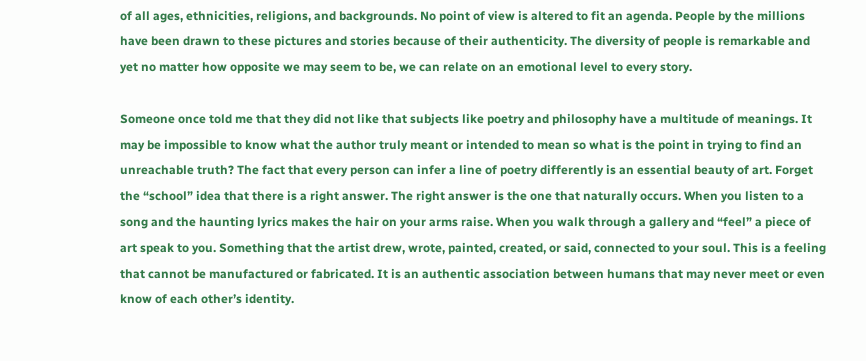of all ages, ethnicities, religions, and backgrounds. No point of view is altered to fit an agenda. People by the millions have been drawn to these pictures and stories because of their authenticity. The diversity of people is remarkable and yet no matter how opposite we may seem to be, we can relate on an emotional level to every story.

Someone once told me that they did not like that subjects like poetry and philosophy have a multitude of meanings. It may be impossible to know what the author truly meant or intended to mean so what is the point in trying to find an unreachable truth? The fact that every person can infer a line of poetry differently is an essential beauty of art. Forget the “school” idea that there is a right answer. The right answer is the one that naturally occurs. When you listen to a song and the haunting lyrics makes the hair on your arms raise. When you walk through a gallery and “feel” a piece of art speak to you. Something that the artist drew, wrote, painted, created, or said, connected to your soul. This is a feeling that cannot be manufactured or fabricated. It is an authentic association between humans that may never meet or even know of each other’s identity.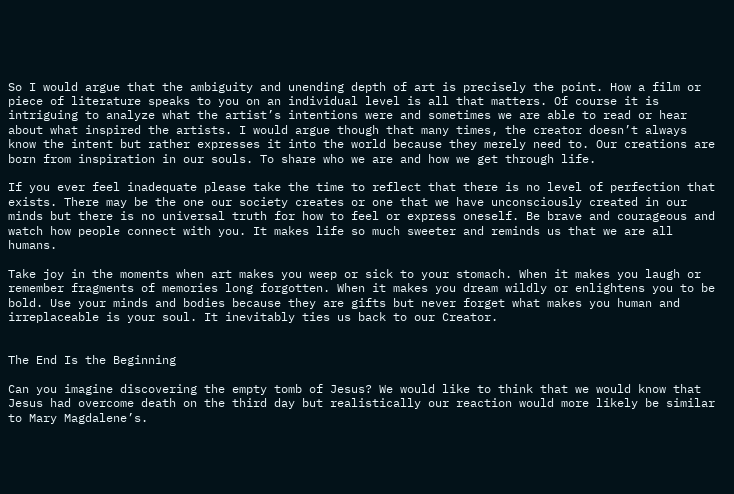So I would argue that the ambiguity and unending depth of art is precisely the point. How a film or piece of literature speaks to you on an individual level is all that matters. Of course it is intriguing to analyze what the artist’s intentions were and sometimes we are able to read or hear about what inspired the artists. I would argue though that many times, the creator doesn’t always know the intent but rather expresses it into the world because they merely need to. Our creations are born from inspiration in our souls. To share who we are and how we get through life.

If you ever feel inadequate please take the time to reflect that there is no level of perfection that exists. There may be the one our society creates or one that we have unconsciously created in our minds but there is no universal truth for how to feel or express oneself. Be brave and courageous and watch how people connect with you. It makes life so much sweeter and reminds us that we are all humans.

Take joy in the moments when art makes you weep or sick to your stomach. When it makes you laugh or remember fragments of memories long forgotten. When it makes you dream wildly or enlightens you to be bold. Use your minds and bodies because they are gifts but never forget what makes you human and irreplaceable is your soul. It inevitably ties us back to our Creator.


The End Is the Beginning

Can you imagine discovering the empty tomb of Jesus? We would like to think that we would know that Jesus had overcome death on the third day but realistically our reaction would more likely be similar to Mary Magdalene’s.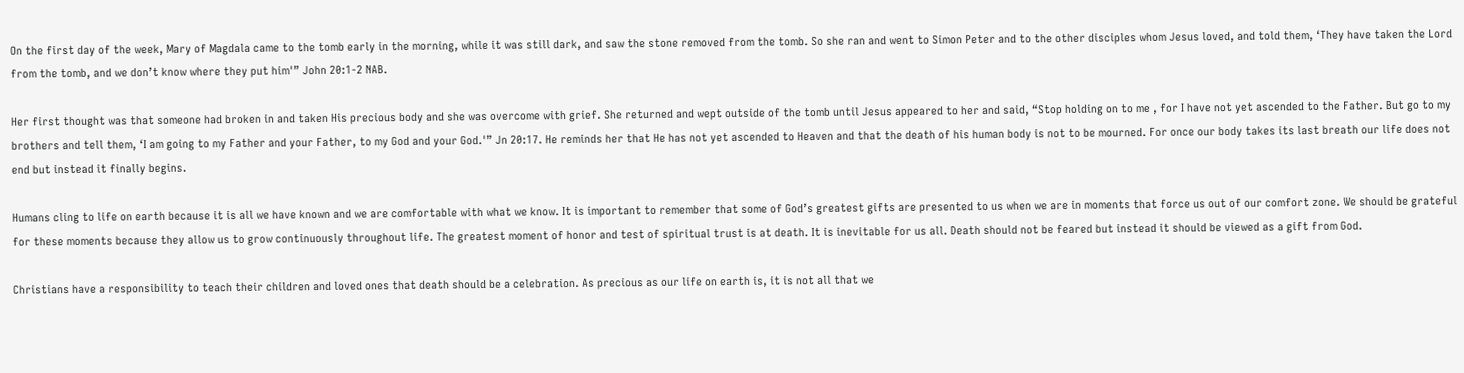On the first day of the week, Mary of Magdala came to the tomb early in the morning, while it was still dark, and saw the stone removed from the tomb. So she ran and went to Simon Peter and to the other disciples whom Jesus loved, and told them, ‘They have taken the Lord from the tomb, and we don’t know where they put him'” John 20:1-2 NAB.

Her first thought was that someone had broken in and taken His precious body and she was overcome with grief. She returned and wept outside of the tomb until Jesus appeared to her and said, “Stop holding on to me , for I have not yet ascended to the Father. But go to my brothers and tell them, ‘I am going to my Father and your Father, to my God and your God.'” Jn 20:17. He reminds her that He has not yet ascended to Heaven and that the death of his human body is not to be mourned. For once our body takes its last breath our life does not end but instead it finally begins.

Humans cling to life on earth because it is all we have known and we are comfortable with what we know. It is important to remember that some of God’s greatest gifts are presented to us when we are in moments that force us out of our comfort zone. We should be grateful for these moments because they allow us to grow continuously throughout life. The greatest moment of honor and test of spiritual trust is at death. It is inevitable for us all. Death should not be feared but instead it should be viewed as a gift from God.

Christians have a responsibility to teach their children and loved ones that death should be a celebration. As precious as our life on earth is, it is not all that we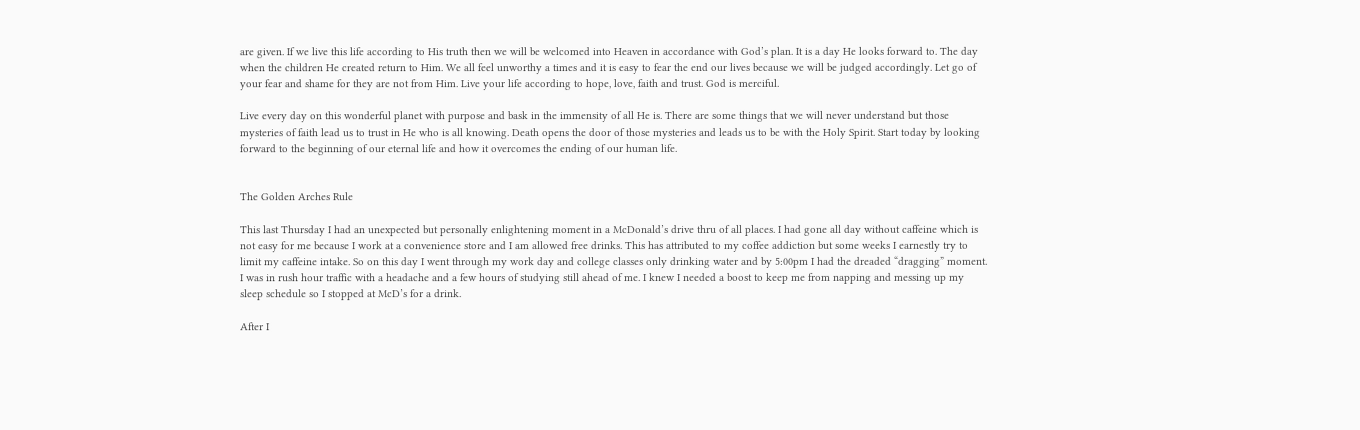are given. If we live this life according to His truth then we will be welcomed into Heaven in accordance with God’s plan. It is a day He looks forward to. The day when the children He created return to Him. We all feel unworthy a times and it is easy to fear the end our lives because we will be judged accordingly. Let go of your fear and shame for they are not from Him. Live your life according to hope, love, faith and trust. God is merciful.

Live every day on this wonderful planet with purpose and bask in the immensity of all He is. There are some things that we will never understand but those mysteries of faith lead us to trust in He who is all knowing. Death opens the door of those mysteries and leads us to be with the Holy Spirit. Start today by looking forward to the beginning of our eternal life and how it overcomes the ending of our human life.


The Golden Arches Rule

This last Thursday I had an unexpected but personally enlightening moment in a McDonald’s drive thru of all places. I had gone all day without caffeine which is not easy for me because I work at a convenience store and I am allowed free drinks. This has attributed to my coffee addiction but some weeks I earnestly try to limit my caffeine intake. So on this day I went through my work day and college classes only drinking water and by 5:00pm I had the dreaded “dragging” moment. I was in rush hour traffic with a headache and a few hours of studying still ahead of me. I knew I needed a boost to keep me from napping and messing up my sleep schedule so I stopped at McD’s for a drink.

After I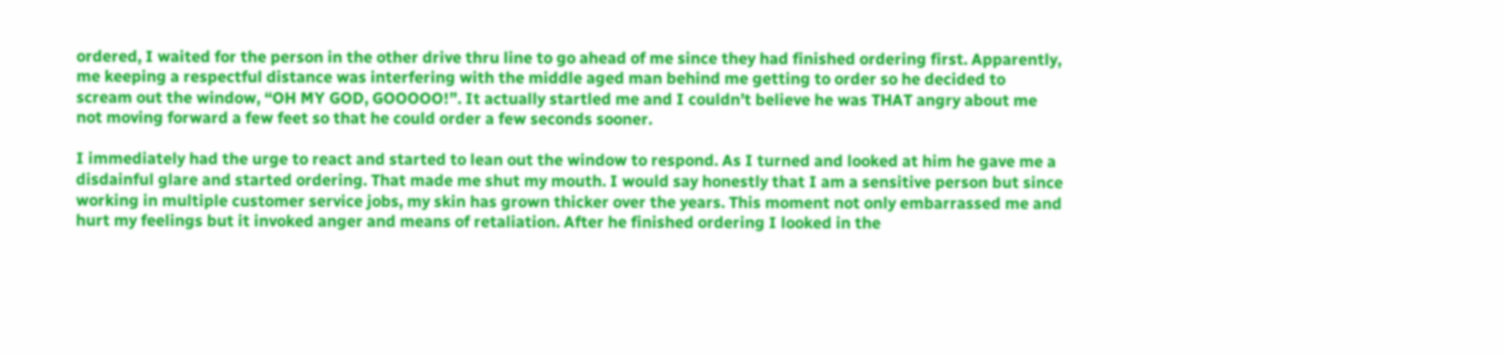ordered, I waited for the person in the other drive thru line to go ahead of me since they had finished ordering first. Apparently, me keeping a respectful distance was interfering with the middle aged man behind me getting to order so he decided to scream out the window, “OH MY GOD, GOOOOO!”. It actually startled me and I couldn’t believe he was THAT angry about me not moving forward a few feet so that he could order a few seconds sooner.

I immediately had the urge to react and started to lean out the window to respond. As I turned and looked at him he gave me a disdainful glare and started ordering. That made me shut my mouth. I would say honestly that I am a sensitive person but since working in multiple customer service jobs, my skin has grown thicker over the years. This moment not only embarrassed me and hurt my feelings but it invoked anger and means of retaliation. After he finished ordering I looked in the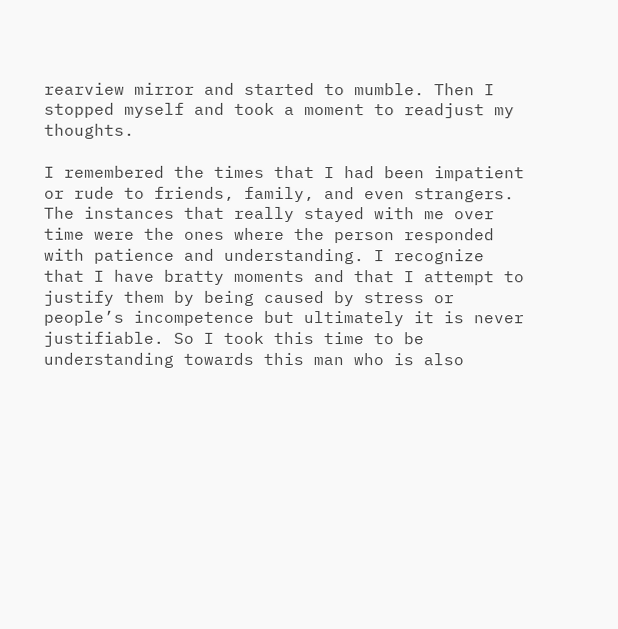rearview mirror and started to mumble. Then I stopped myself and took a moment to readjust my thoughts.

I remembered the times that I had been impatient or rude to friends, family, and even strangers. The instances that really stayed with me over time were the ones where the person responded with patience and understanding. I recognize that I have bratty moments and that I attempt to justify them by being caused by stress or people’s incompetence but ultimately it is never justifiable. So I took this time to be understanding towards this man who is also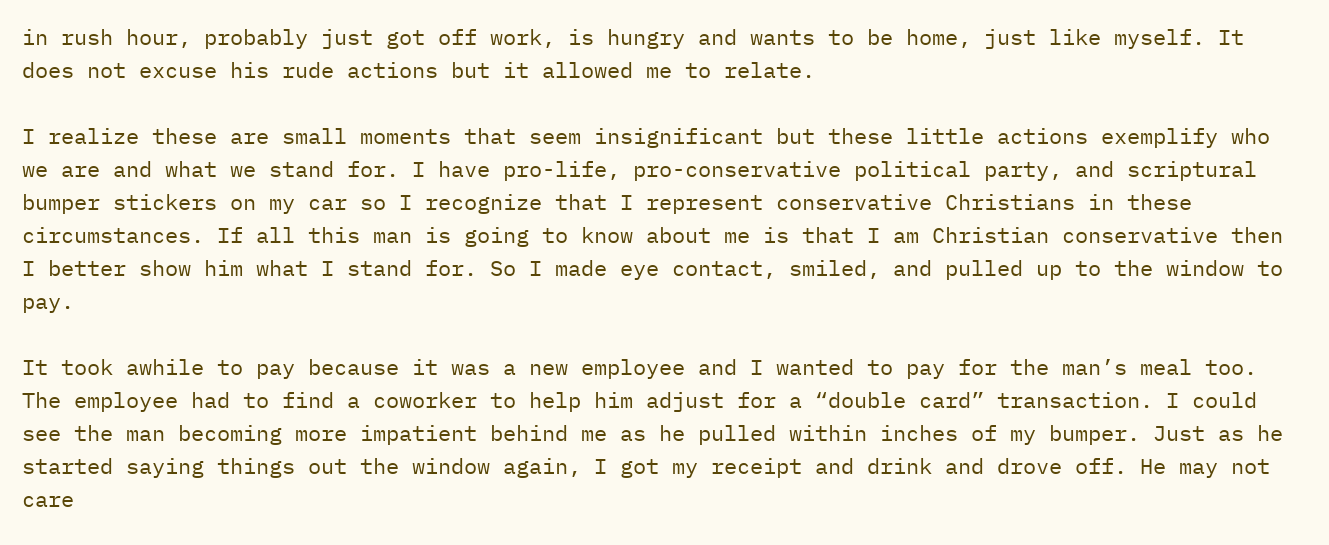in rush hour, probably just got off work, is hungry and wants to be home, just like myself. It does not excuse his rude actions but it allowed me to relate.

I realize these are small moments that seem insignificant but these little actions exemplify who we are and what we stand for. I have pro-life, pro-conservative political party, and scriptural bumper stickers on my car so I recognize that I represent conservative Christians in these circumstances. If all this man is going to know about me is that I am Christian conservative then I better show him what I stand for. So I made eye contact, smiled, and pulled up to the window to pay.

It took awhile to pay because it was a new employee and I wanted to pay for the man’s meal too. The employee had to find a coworker to help him adjust for a “double card” transaction. I could see the man becoming more impatient behind me as he pulled within inches of my bumper. Just as he started saying things out the window again, I got my receipt and drink and drove off. He may not care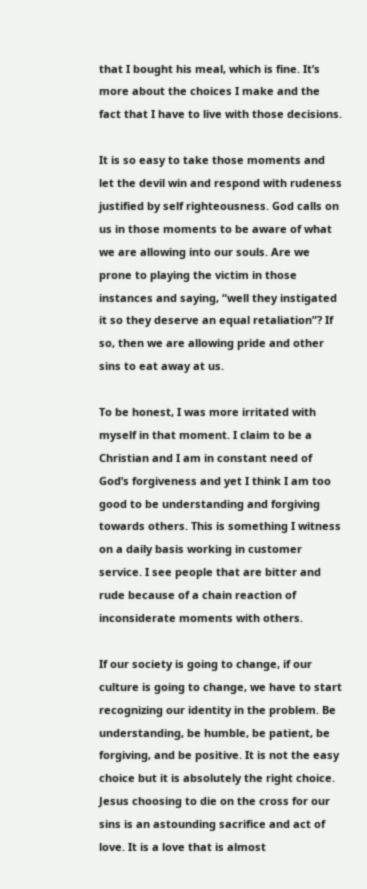that I bought his meal, which is fine. It’s more about the choices I make and the fact that I have to live with those decisions.

It is so easy to take those moments and let the devil win and respond with rudeness justified by self righteousness. God calls on us in those moments to be aware of what we are allowing into our souls. Are we prone to playing the victim in those instances and saying, “well they instigated it so they deserve an equal retaliation”? If so, then we are allowing pride and other sins to eat away at us.

To be honest, I was more irritated with myself in that moment. I claim to be a Christian and I am in constant need of God’s forgiveness and yet I think I am too good to be understanding and forgiving towards others. This is something I witness on a daily basis working in customer service. I see people that are bitter and rude because of a chain reaction of inconsiderate moments with others.

If our society is going to change, if our culture is going to change, we have to start recognizing our identity in the problem. Be understanding, be humble, be patient, be forgiving, and be positive. It is not the easy choice but it is absolutely the right choice. Jesus choosing to die on the cross for our sins is an astounding sacrifice and act of love. It is a love that is almost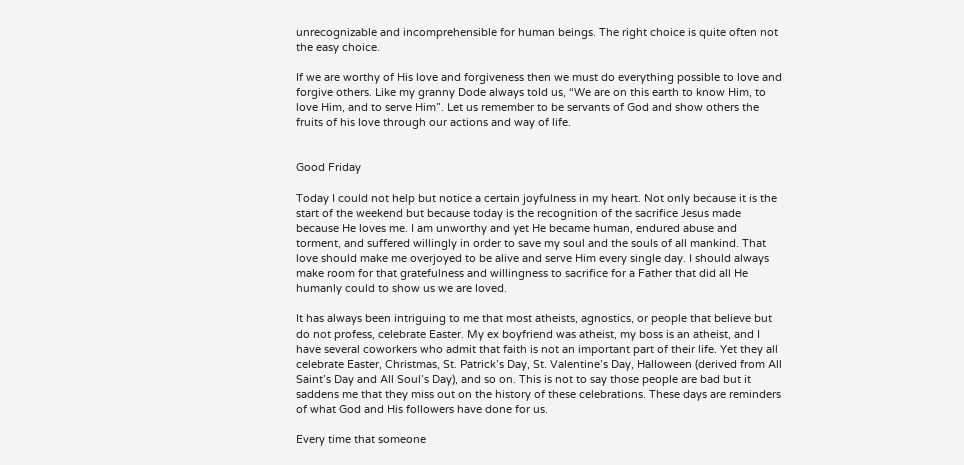unrecognizable and incomprehensible for human beings. The right choice is quite often not the easy choice.

If we are worthy of His love and forgiveness then we must do everything possible to love and forgive others. Like my granny Dode always told us, “We are on this earth to know Him, to love Him, and to serve Him”. Let us remember to be servants of God and show others the fruits of his love through our actions and way of life.


Good Friday

Today I could not help but notice a certain joyfulness in my heart. Not only because it is the start of the weekend but because today is the recognition of the sacrifice Jesus made because He loves me. I am unworthy and yet He became human, endured abuse and torment, and suffered willingly in order to save my soul and the souls of all mankind. That love should make me overjoyed to be alive and serve Him every single day. I should always make room for that gratefulness and willingness to sacrifice for a Father that did all He humanly could to show us we are loved.

It has always been intriguing to me that most atheists, agnostics, or people that believe but do not profess, celebrate Easter. My ex boyfriend was atheist, my boss is an atheist, and I have several coworkers who admit that faith is not an important part of their life. Yet they all celebrate Easter, Christmas, St. Patrick’s Day, St. Valentine’s Day, Halloween (derived from All Saint’s Day and All Soul’s Day), and so on. This is not to say those people are bad but it saddens me that they miss out on the history of these celebrations. These days are reminders of what God and His followers have done for us.

Every time that someone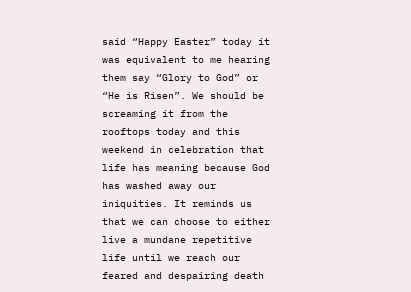said “Happy Easter” today it was equivalent to me hearing them say “Glory to God” or “He is Risen”. We should be screaming it from the rooftops today and this weekend in celebration that life has meaning because God has washed away our iniquities. It reminds us that we can choose to either live a mundane repetitive life until we reach our feared and despairing death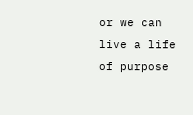or we can live a life of purpose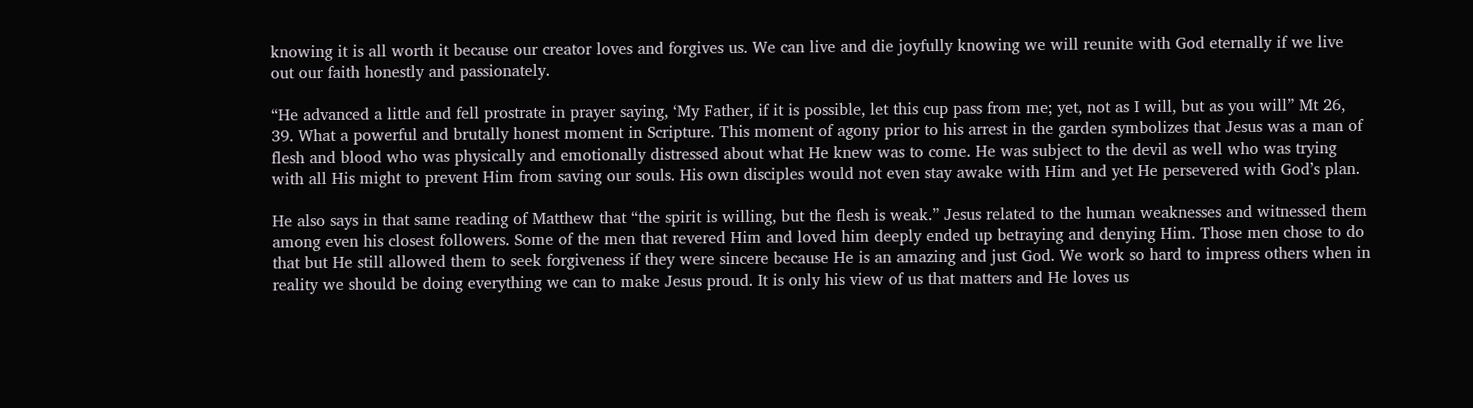knowing it is all worth it because our creator loves and forgives us. We can live and die joyfully knowing we will reunite with God eternally if we live out our faith honestly and passionately.

“He advanced a little and fell prostrate in prayer saying, ‘My Father, if it is possible, let this cup pass from me; yet, not as I will, but as you will” Mt 26, 39. What a powerful and brutally honest moment in Scripture. This moment of agony prior to his arrest in the garden symbolizes that Jesus was a man of flesh and blood who was physically and emotionally distressed about what He knew was to come. He was subject to the devil as well who was trying with all His might to prevent Him from saving our souls. His own disciples would not even stay awake with Him and yet He persevered with God’s plan.

He also says in that same reading of Matthew that “the spirit is willing, but the flesh is weak.” Jesus related to the human weaknesses and witnessed them among even his closest followers. Some of the men that revered Him and loved him deeply ended up betraying and denying Him. Those men chose to do that but He still allowed them to seek forgiveness if they were sincere because He is an amazing and just God. We work so hard to impress others when in reality we should be doing everything we can to make Jesus proud. It is only his view of us that matters and He loves us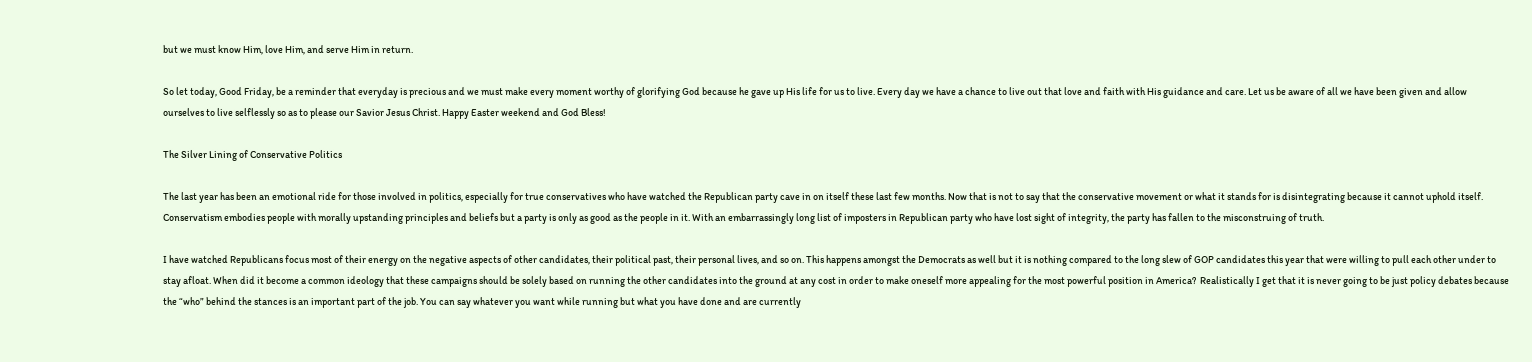but we must know Him, love Him, and serve Him in return.

So let today, Good Friday, be a reminder that everyday is precious and we must make every moment worthy of glorifying God because he gave up His life for us to live. Every day we have a chance to live out that love and faith with His guidance and care. Let us be aware of all we have been given and allow ourselves to live selflessly so as to please our Savior Jesus Christ. Happy Easter weekend and God Bless!

The Silver Lining of Conservative Politics

The last year has been an emotional ride for those involved in politics, especially for true conservatives who have watched the Republican party cave in on itself these last few months. Now that is not to say that the conservative movement or what it stands for is disintegrating because it cannot uphold itself. Conservatism embodies people with morally upstanding principles and beliefs but a party is only as good as the people in it. With an embarrassingly long list of imposters in Republican party who have lost sight of integrity, the party has fallen to the misconstruing of truth.

I have watched Republicans focus most of their energy on the negative aspects of other candidates, their political past, their personal lives, and so on. This happens amongst the Democrats as well but it is nothing compared to the long slew of GOP candidates this year that were willing to pull each other under to stay afloat. When did it become a common ideology that these campaigns should be solely based on running the other candidates into the ground at any cost in order to make oneself more appealing for the most powerful position in America?  Realistically I get that it is never going to be just policy debates because the “who” behind the stances is an important part of the job. You can say whatever you want while running but what you have done and are currently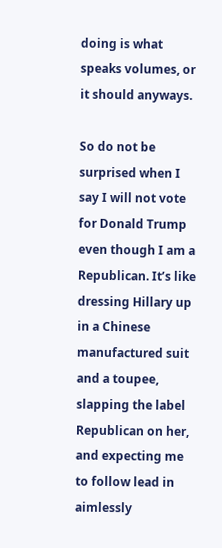doing is what speaks volumes, or it should anyways.

So do not be surprised when I say I will not vote for Donald Trump even though I am a Republican. It’s like dressing Hillary up in a Chinese manufactured suit and a toupee, slapping the label Republican on her, and expecting me to follow lead in aimlessly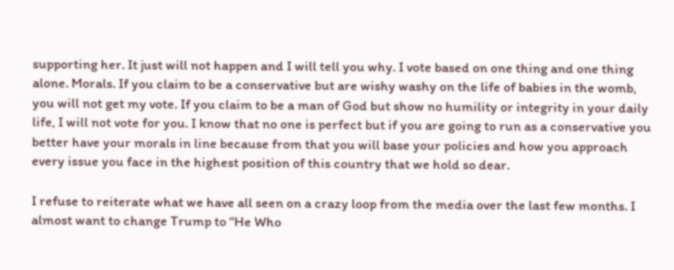supporting her. It just will not happen and I will tell you why. I vote based on one thing and one thing alone. Morals. If you claim to be a conservative but are wishy washy on the life of babies in the womb, you will not get my vote. If you claim to be a man of God but show no humility or integrity in your daily life, I will not vote for you. I know that no one is perfect but if you are going to run as a conservative you better have your morals in line because from that you will base your policies and how you approach every issue you face in the highest position of this country that we hold so dear.

I refuse to reiterate what we have all seen on a crazy loop from the media over the last few months. I almost want to change Trump to “He Who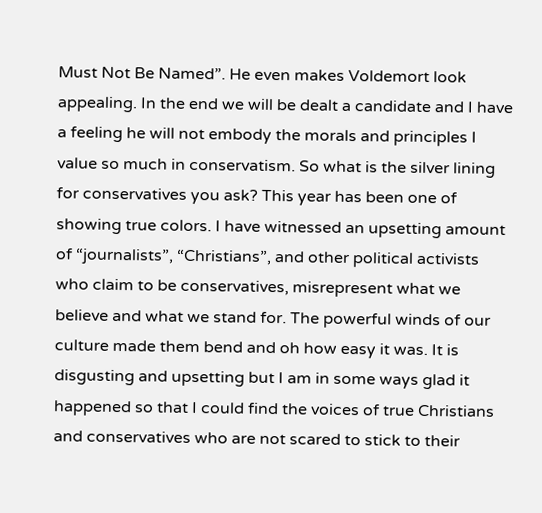Must Not Be Named”. He even makes Voldemort look appealing. In the end we will be dealt a candidate and I have a feeling he will not embody the morals and principles I value so much in conservatism. So what is the silver lining for conservatives you ask? This year has been one of showing true colors. I have witnessed an upsetting amount of “journalists”, “Christians”, and other political activists who claim to be conservatives, misrepresent what we believe and what we stand for. The powerful winds of our culture made them bend and oh how easy it was. It is disgusting and upsetting but I am in some ways glad it happened so that I could find the voices of true Christians and conservatives who are not scared to stick to their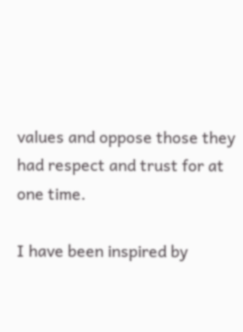values and oppose those they had respect and trust for at one time.

I have been inspired by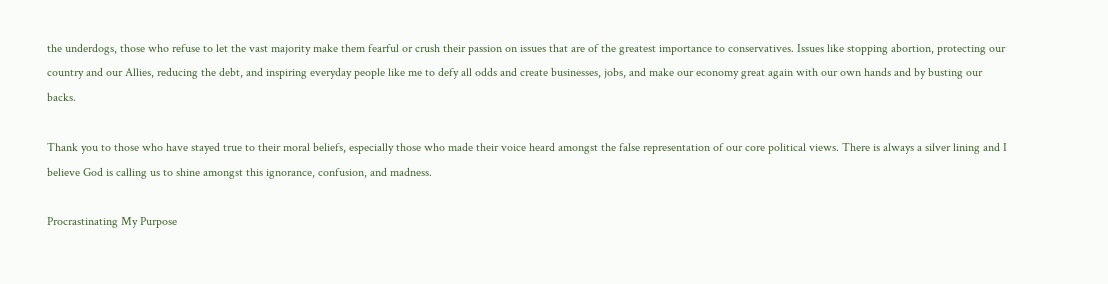the underdogs, those who refuse to let the vast majority make them fearful or crush their passion on issues that are of the greatest importance to conservatives. Issues like stopping abortion, protecting our country and our Allies, reducing the debt, and inspiring everyday people like me to defy all odds and create businesses, jobs, and make our economy great again with our own hands and by busting our backs.

Thank you to those who have stayed true to their moral beliefs, especially those who made their voice heard amongst the false representation of our core political views. There is always a silver lining and I believe God is calling us to shine amongst this ignorance, confusion, and madness.

Procrastinating My Purpose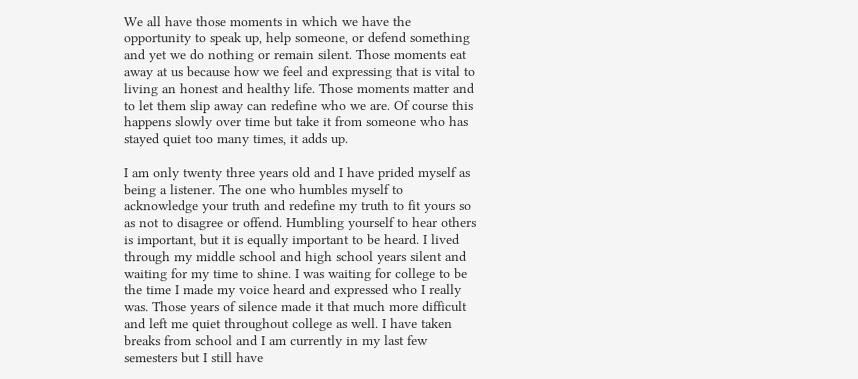We all have those moments in which we have the opportunity to speak up, help someone, or defend something and yet we do nothing or remain silent. Those moments eat away at us because how we feel and expressing that is vital to living an honest and healthy life. Those moments matter and to let them slip away can redefine who we are. Of course this happens slowly over time but take it from someone who has stayed quiet too many times, it adds up.

I am only twenty three years old and I have prided myself as being a listener. The one who humbles myself to acknowledge your truth and redefine my truth to fit yours so as not to disagree or offend. Humbling yourself to hear others is important, but it is equally important to be heard. I lived through my middle school and high school years silent and waiting for my time to shine. I was waiting for college to be the time I made my voice heard and expressed who I really was. Those years of silence made it that much more difficult and left me quiet throughout college as well. I have taken breaks from school and I am currently in my last few semesters but I still have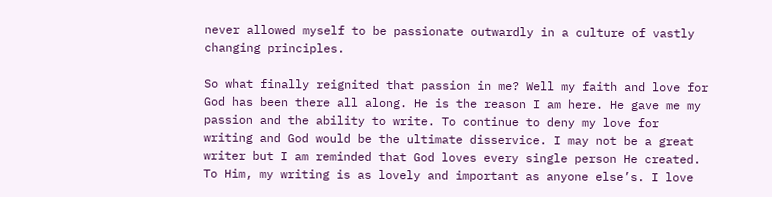never allowed myself to be passionate outwardly in a culture of vastly changing principles.

So what finally reignited that passion in me? Well my faith and love for God has been there all along. He is the reason I am here. He gave me my passion and the ability to write. To continue to deny my love for writing and God would be the ultimate disservice. I may not be a great writer but I am reminded that God loves every single person He created. To Him, my writing is as lovely and important as anyone else’s. I love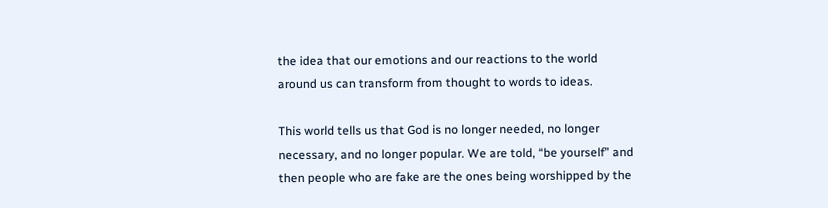the idea that our emotions and our reactions to the world around us can transform from thought to words to ideas.

This world tells us that God is no longer needed, no longer necessary, and no longer popular. We are told, “be yourself” and then people who are fake are the ones being worshipped by the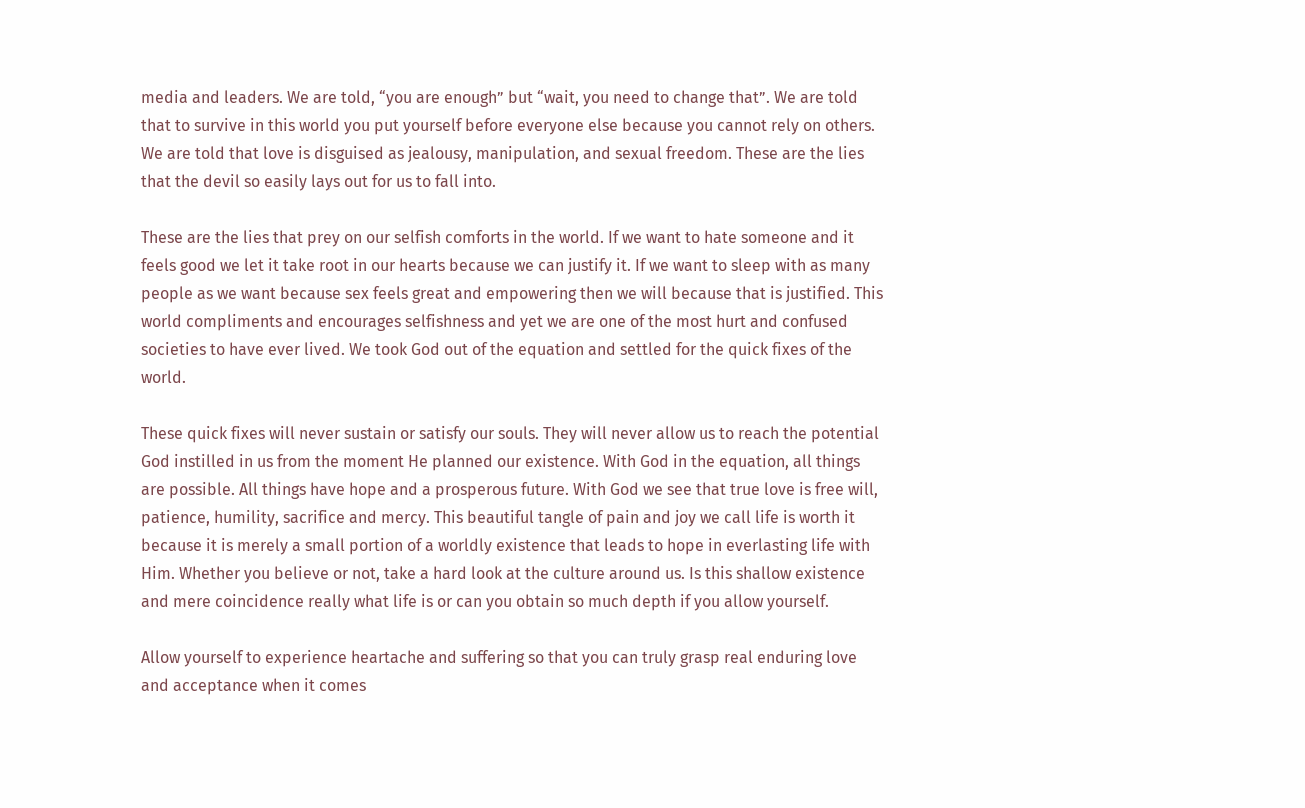media and leaders. We are told, “you are enough” but “wait, you need to change that”. We are told that to survive in this world you put yourself before everyone else because you cannot rely on others. We are told that love is disguised as jealousy, manipulation, and sexual freedom. These are the lies that the devil so easily lays out for us to fall into.

These are the lies that prey on our selfish comforts in the world. If we want to hate someone and it feels good we let it take root in our hearts because we can justify it. If we want to sleep with as many people as we want because sex feels great and empowering then we will because that is justified. This world compliments and encourages selfishness and yet we are one of the most hurt and confused societies to have ever lived. We took God out of the equation and settled for the quick fixes of the world.

These quick fixes will never sustain or satisfy our souls. They will never allow us to reach the potential God instilled in us from the moment He planned our existence. With God in the equation, all things are possible. All things have hope and a prosperous future. With God we see that true love is free will, patience, humility, sacrifice and mercy. This beautiful tangle of pain and joy we call life is worth it because it is merely a small portion of a worldly existence that leads to hope in everlasting life with Him. Whether you believe or not, take a hard look at the culture around us. Is this shallow existence and mere coincidence really what life is or can you obtain so much depth if you allow yourself.

Allow yourself to experience heartache and suffering so that you can truly grasp real enduring love and acceptance when it comes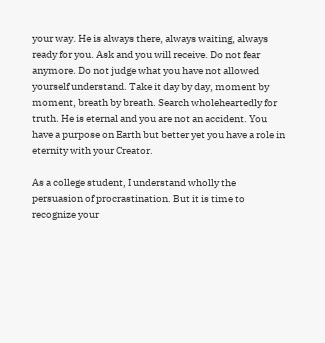your way. He is always there, always waiting, always ready for you. Ask and you will receive. Do not fear anymore. Do not judge what you have not allowed yourself understand. Take it day by day, moment by moment, breath by breath. Search wholeheartedly for truth. He is eternal and you are not an accident. You have a purpose on Earth but better yet you have a role in eternity with your Creator.

As a college student, I understand wholly the persuasion of procrastination. But it is time to recognize your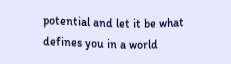potential and let it be what defines you in a world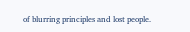of blurring principles and lost people.